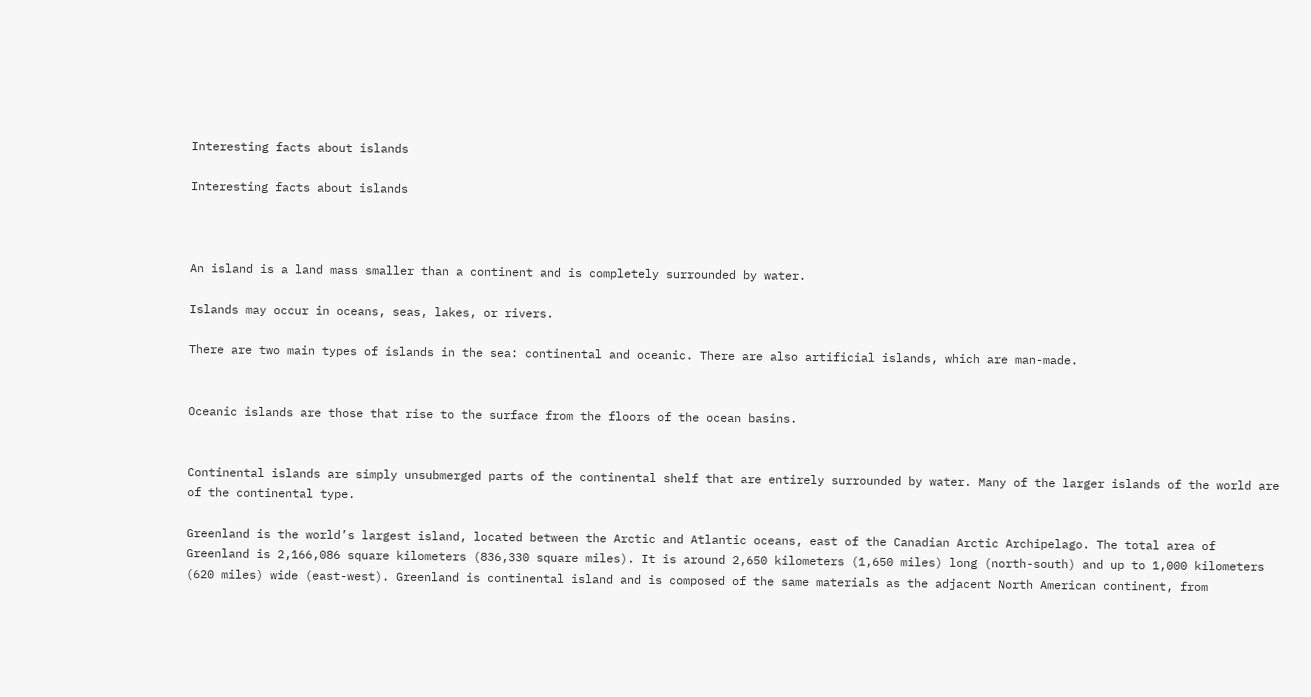Interesting facts about islands

Interesting facts about islands



An island is a land mass smaller than a continent and is completely surrounded by water.

Islands may occur in oceans, seas, lakes, or rivers.

There are two main types of islands in the sea: continental and oceanic. There are also artificial islands, which are man-made.


Oceanic islands are those that rise to the surface from the floors of the ocean basins.


Continental islands are simply unsubmerged parts of the continental shelf that are entirely surrounded by water. Many of the larger islands of the world are of the continental type.

Greenland is the world’s largest island, located between the Arctic and Atlantic oceans, east of the Canadian Arctic Archipelago. The total area of Greenland is 2,166,086 square kilometers (836,330 square miles). It is around 2,650 kilometers (1,650 miles) long (north-south) and up to 1,000 kilometers (620 miles) wide (east-west). Greenland is continental island and is composed of the same materials as the adjacent North American continent, from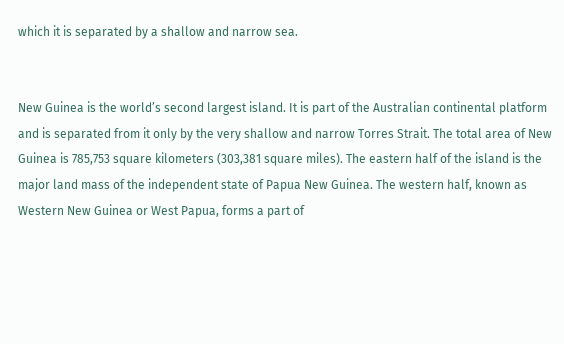which it is separated by a shallow and narrow sea.


New Guinea is the world’s second largest island. It is part of the Australian continental platform and is separated from it only by the very shallow and narrow Torres Strait. The total area of New Guinea is 785,753 square kilometers (303,381 square miles). The eastern half of the island is the major land mass of the independent state of Papua New Guinea. The western half, known as Western New Guinea or West Papua, forms a part of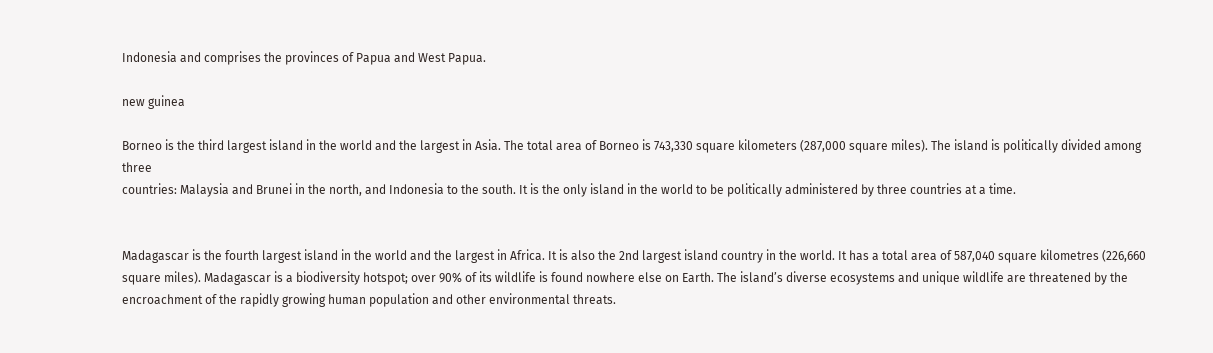Indonesia and comprises the provinces of Papua and West Papua.

new guinea

Borneo is the third largest island in the world and the largest in Asia. The total area of Borneo is 743,330 square kilometers (287,000 square miles). The island is politically divided among three
countries: Malaysia and Brunei in the north, and Indonesia to the south. It is the only island in the world to be politically administered by three countries at a time.


Madagascar is the fourth largest island in the world and the largest in Africa. It is also the 2nd largest island country in the world. It has a total area of 587,040 square kilometres (226,660 square miles). Madagascar is a biodiversity hotspot; over 90% of its wildlife is found nowhere else on Earth. The island’s diverse ecosystems and unique wildlife are threatened by the encroachment of the rapidly growing human population and other environmental threats.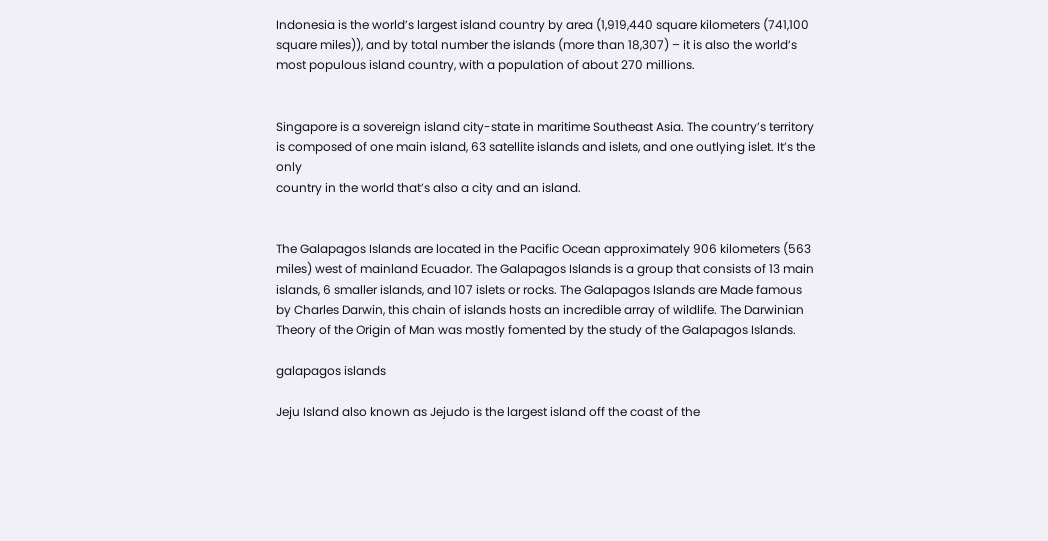Indonesia is the world’s largest island country by area (1,919,440 square kilometers (741,100 square miles)), and by total number the islands (more than 18,307) – it is also the world’s most populous island country, with a population of about 270 millions.


Singapore is a sovereign island city-state in maritime Southeast Asia. The country’s territory is composed of one main island, 63 satellite islands and islets, and one outlying islet. It’s the only
country in the world that’s also a city and an island.


The Galapagos Islands are located in the Pacific Ocean approximately 906 kilometers (563 miles) west of mainland Ecuador. The Galapagos Islands is a group that consists of 13 main islands, 6 smaller islands, and 107 islets or rocks. The Galapagos Islands are Made famous by Charles Darwin, this chain of islands hosts an incredible array of wildlife. The Darwinian Theory of the Origin of Man was mostly fomented by the study of the Galapagos Islands.

galapagos islands

Jeju Island also known as Jejudo is the largest island off the coast of the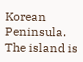Korean Peninsula. The island is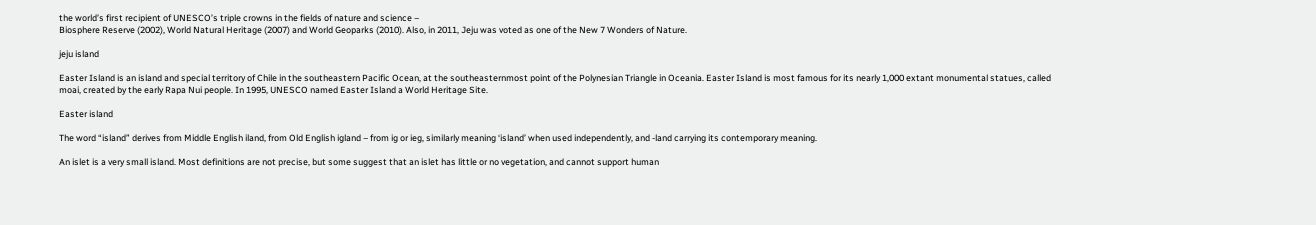the world’s first recipient of UNESCO’s triple crowns in the fields of nature and science –
Biosphere Reserve (2002), World Natural Heritage (2007) and World Geoparks (2010). Also, in 2011, Jeju was voted as one of the New 7 Wonders of Nature.

jeju island

Easter Island is an island and special territory of Chile in the southeastern Pacific Ocean, at the southeasternmost point of the Polynesian Triangle in Oceania. Easter Island is most famous for its nearly 1,000 extant monumental statues, called moai, created by the early Rapa Nui people. In 1995, UNESCO named Easter Island a World Heritage Site.

Easter island

The word “island” derives from Middle English iland, from Old English igland – from ig or ieg, similarly meaning ‘island’ when used independently, and -land carrying its contemporary meaning.

An islet is a very small island. Most definitions are not precise, but some suggest that an islet has little or no vegetation, and cannot support human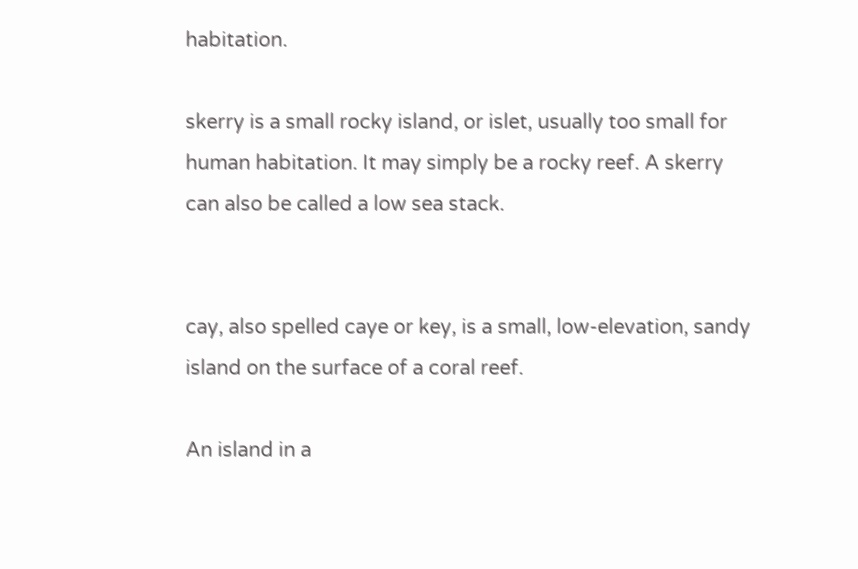habitation.

skerry is a small rocky island, or islet, usually too small for human habitation. It may simply be a rocky reef. A skerry can also be called a low sea stack.


cay, also spelled caye or key, is a small, low-elevation, sandy island on the surface of a coral reef.

An island in a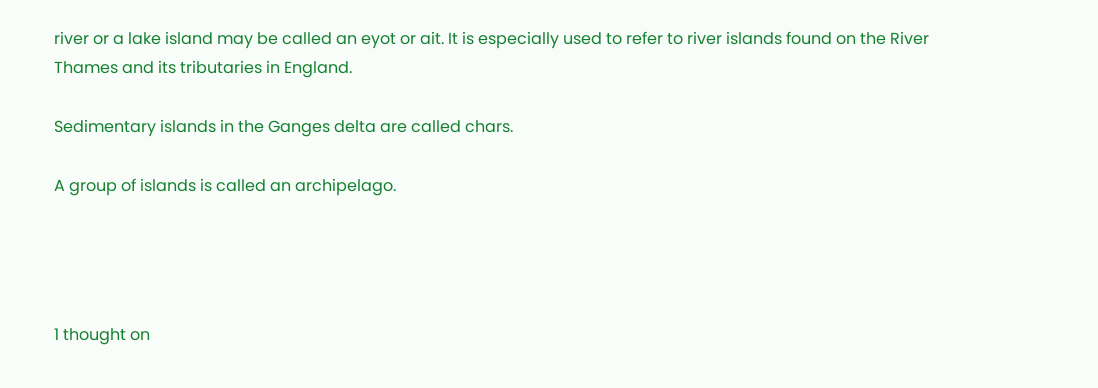river or a lake island may be called an eyot or ait. It is especially used to refer to river islands found on the River Thames and its tributaries in England.

Sedimentary islands in the Ganges delta are called chars.

A group of islands is called an archipelago.




1 thought on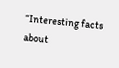“Interesting facts about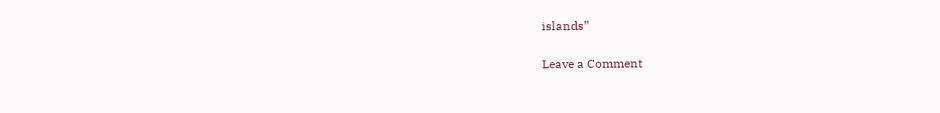islands”

Leave a Comment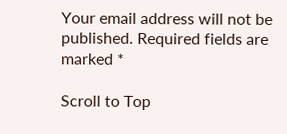Your email address will not be published. Required fields are marked *

Scroll to Top